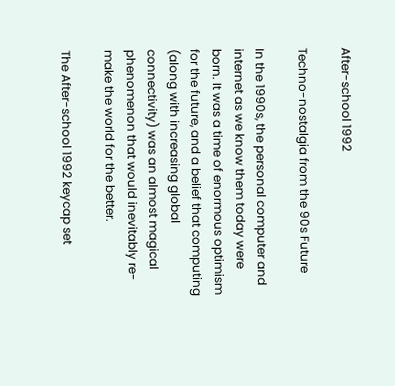After-school 1992

Techno-nostalgia from the 90s Future

In the 1990s, the personal computer and internet as we know them today were born. It was a time of enormous optimism for the future, and a belief that computing (along with increasing global connectivity) was an almost magical phenomenon that would inevitably re-make the world for the better.

The After-school 1992 keycap set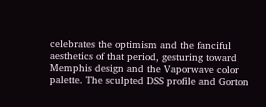celebrates the optimism and the fanciful aesthetics of that period, gesturing toward Memphis design and the Vaporwave color palette. The sculpted DSS profile and Gorton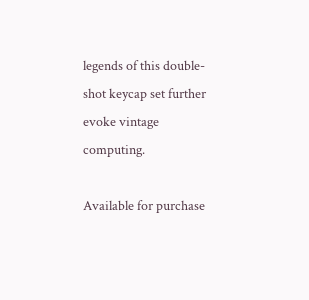legends of this double-shot keycap set further evoke vintage computing.

Available for purchase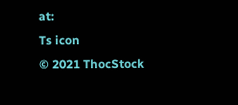at:
Ts icon
© 2021 ThocStock